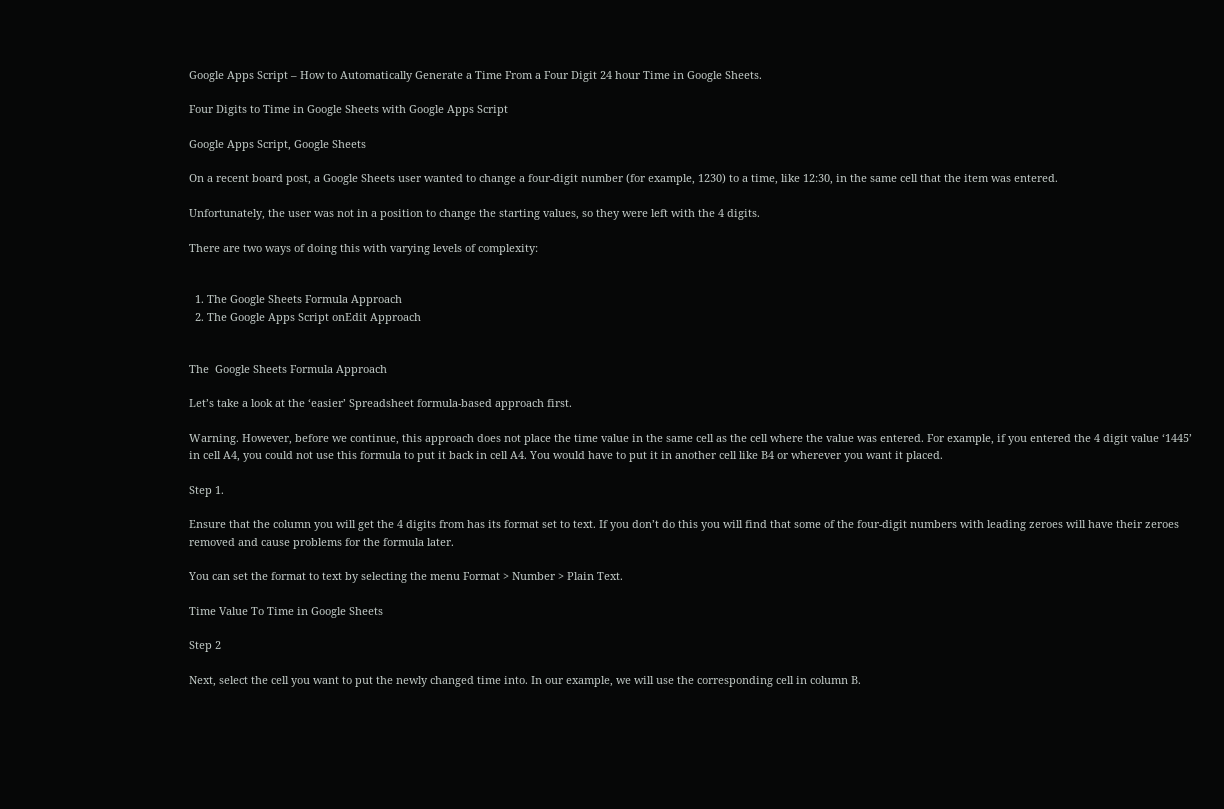Google Apps Script – How to Automatically Generate a Time From a Four Digit 24 hour Time in Google Sheets.

Four Digits to Time in Google Sheets with Google Apps Script

Google Apps Script, Google Sheets

On a recent board post, a Google Sheets user wanted to change a four-digit number (for example, 1230) to a time, like 12:30, in the same cell that the item was entered.

Unfortunately, the user was not in a position to change the starting values, so they were left with the 4 digits.

There are two ways of doing this with varying levels of complexity:


  1. The Google Sheets Formula Approach
  2. The Google Apps Script onEdit Approach


The  Google Sheets Formula Approach

Let’s take a look at the ‘easier’ Spreadsheet formula-based approach first.

Warning. However, before we continue, this approach does not place the time value in the same cell as the cell where the value was entered. For example, if you entered the 4 digit value ‘1445’ in cell A4, you could not use this formula to put it back in cell A4. You would have to put it in another cell like B4 or wherever you want it placed.

Step 1.

Ensure that the column you will get the 4 digits from has its format set to text. If you don’t do this you will find that some of the four-digit numbers with leading zeroes will have their zeroes removed and cause problems for the formula later.

You can set the format to text by selecting the menu Format > Number > Plain Text.

Time Value To Time in Google Sheets

Step 2

Next, select the cell you want to put the newly changed time into. In our example, we will use the corresponding cell in column B.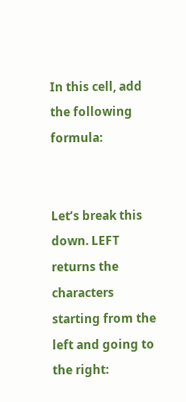In this cell, add the following formula:


Let’s break this down. LEFT returns the characters starting from the left and going to the right: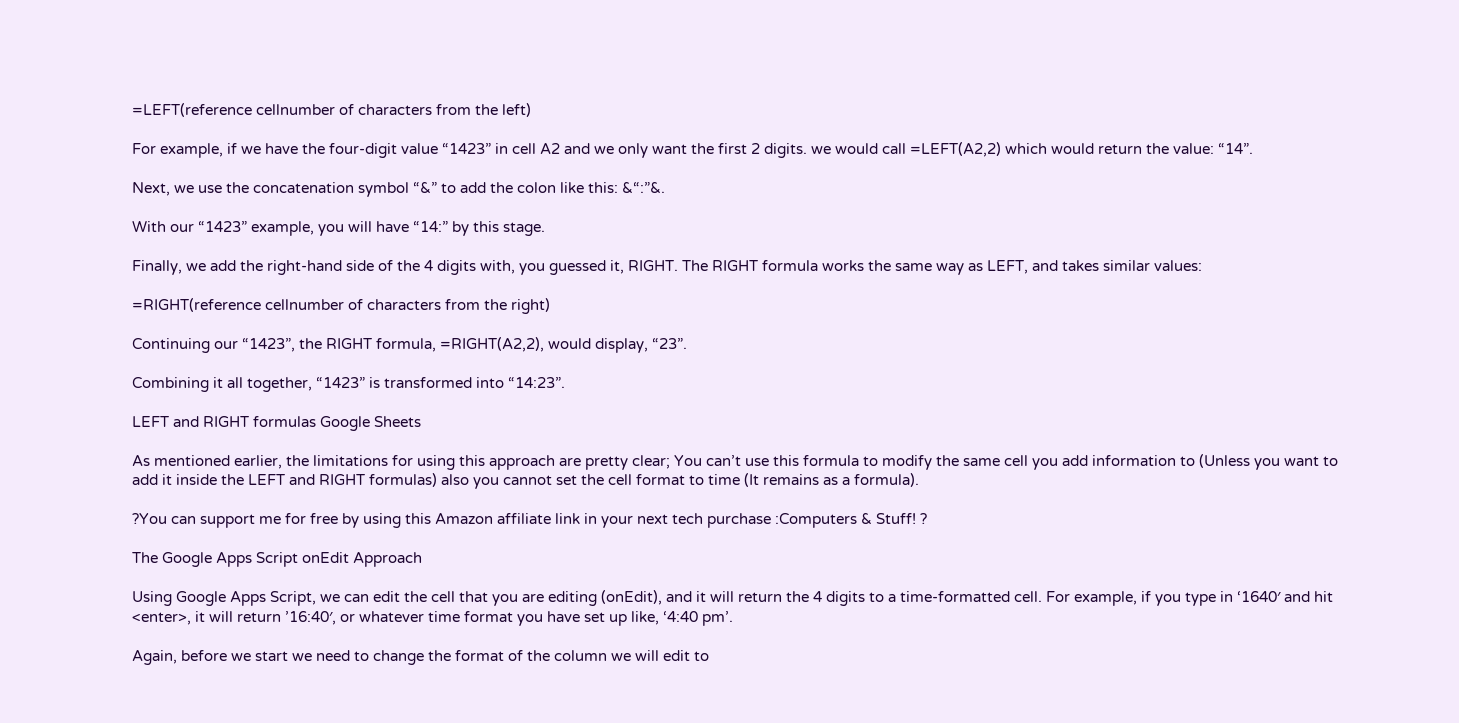=LEFT(reference cellnumber of characters from the left)

For example, if we have the four-digit value “1423” in cell A2 and we only want the first 2 digits. we would call =LEFT(A2,2) which would return the value: “14”.

Next, we use the concatenation symbol “&” to add the colon like this: &“:”&.

With our “1423” example, you will have “14:” by this stage.

Finally, we add the right-hand side of the 4 digits with, you guessed it, RIGHT. The RIGHT formula works the same way as LEFT, and takes similar values:

=RIGHT(reference cellnumber of characters from the right)

Continuing our “1423”, the RIGHT formula, =RIGHT(A2,2), would display, “23”.

Combining it all together, “1423” is transformed into “14:23”.

LEFT and RIGHT formulas Google Sheets

As mentioned earlier, the limitations for using this approach are pretty clear; You can’t use this formula to modify the same cell you add information to (Unless you want to add it inside the LEFT and RIGHT formulas) also you cannot set the cell format to time (It remains as a formula).

?You can support me for free by using this Amazon affiliate link in your next tech purchase :Computers & Stuff! ?

The Google Apps Script onEdit Approach

Using Google Apps Script, we can edit the cell that you are editing (onEdit), and it will return the 4 digits to a time-formatted cell. For example, if you type in ‘1640′ and hit <enter>, it will return ’16:40′, or whatever time format you have set up like, ‘4:40 pm’.

Again, before we start we need to change the format of the column we will edit to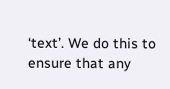‘text’. We do this to ensure that any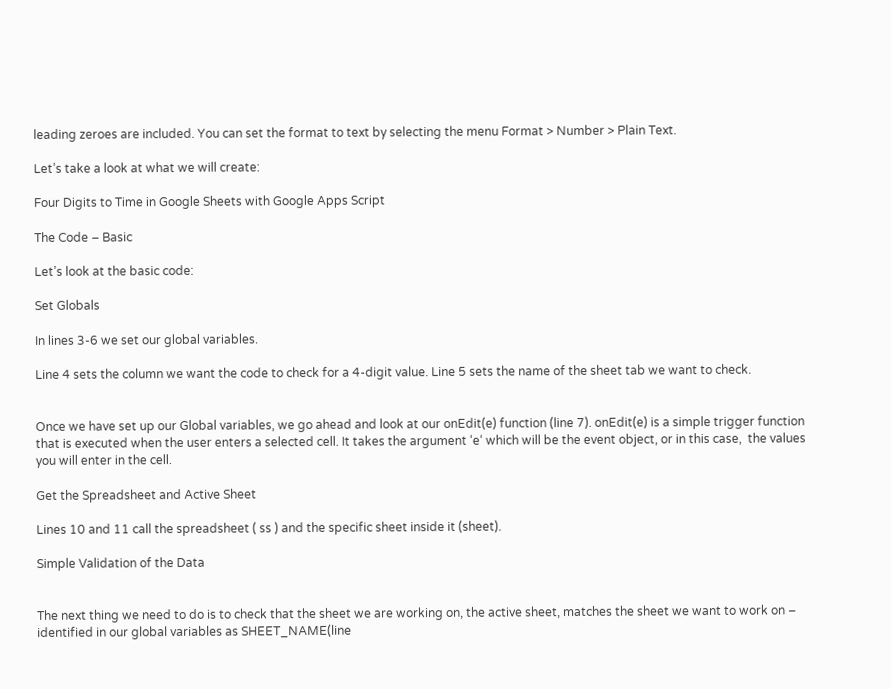leading zeroes are included. You can set the format to text by selecting the menu Format > Number > Plain Text.

Let’s take a look at what we will create:

Four Digits to Time in Google Sheets with Google Apps Script

The Code – Basic

Let’s look at the basic code:

Set Globals

In lines 3-6 we set our global variables.

Line 4 sets the column we want the code to check for a 4-digit value. Line 5 sets the name of the sheet tab we want to check.


Once we have set up our Global variables, we go ahead and look at our onEdit(e) function (line 7). onEdit(e) is a simple trigger function that is executed when the user enters a selected cell. It takes the argument ‘e‘ which will be the event object, or in this case,  the values you will enter in the cell.

Get the Spreadsheet and Active Sheet

Lines 10 and 11 call the spreadsheet ( ss ) and the specific sheet inside it (sheet).

Simple Validation of the Data


The next thing we need to do is to check that the sheet we are working on, the active sheet, matches the sheet we want to work on – identified in our global variables as SHEET_NAME(line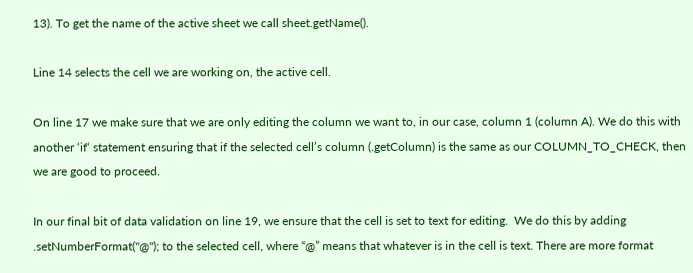13). To get the name of the active sheet we call sheet.getName().

Line 14 selects the cell we are working on, the active cell.

On line 17 we make sure that we are only editing the column we want to, in our case, column 1 (column A). We do this with another ‘if‘ statement ensuring that if the selected cell’s column (.getColumn) is the same as our COLUMN_TO_CHECK, then we are good to proceed.

In our final bit of data validation on line 19, we ensure that the cell is set to text for editing.  We do this by adding .setNumberFormat("@"); to the selected cell, where “@” means that whatever is in the cell is text. There are more format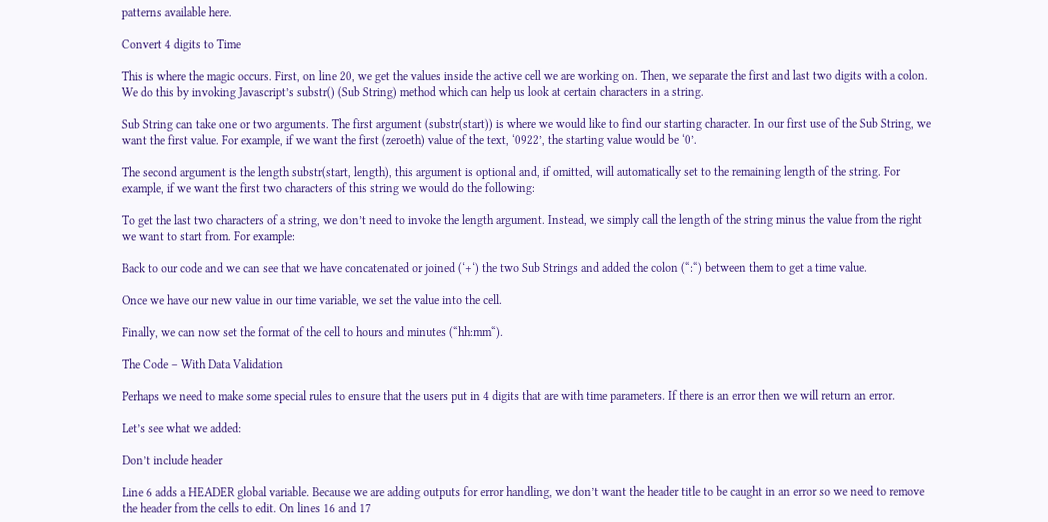patterns available here.

Convert 4 digits to Time

This is where the magic occurs. First, on line 20, we get the values inside the active cell we are working on. Then, we separate the first and last two digits with a colon. We do this by invoking Javascript’s substr() (Sub String) method which can help us look at certain characters in a string.

Sub String can take one or two arguments. The first argument (substr(start)) is where we would like to find our starting character. In our first use of the Sub String, we want the first value. For example, if we want the first (zeroeth) value of the text, ‘0922’, the starting value would be ‘0’.

The second argument is the length substr(start, length), this argument is optional and, if omitted, will automatically set to the remaining length of the string. For example, if we want the first two characters of this string we would do the following:

To get the last two characters of a string, we don’t need to invoke the length argument. Instead, we simply call the length of the string minus the value from the right we want to start from. For example:

Back to our code and we can see that we have concatenated or joined (‘+‘) the two Sub Strings and added the colon (“:“) between them to get a time value.

Once we have our new value in our time variable, we set the value into the cell.

Finally, we can now set the format of the cell to hours and minutes (“hh:mm“).

The Code – With Data Validation

Perhaps we need to make some special rules to ensure that the users put in 4 digits that are with time parameters. If there is an error then we will return an error.

Let’s see what we added:

Don’t include header

Line 6 adds a HEADER global variable. Because we are adding outputs for error handling, we don’t want the header title to be caught in an error so we need to remove the header from the cells to edit. On lines 16 and 17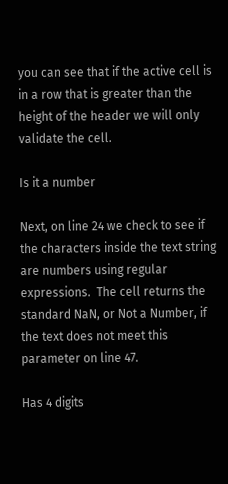you can see that if the active cell is in a row that is greater than the height of the header we will only validate the cell.

Is it a number

Next, on line 24 we check to see if the characters inside the text string are numbers using regular expressions.  The cell returns the standard NaN, or Not a Number, if the text does not meet this parameter on line 47.

Has 4 digits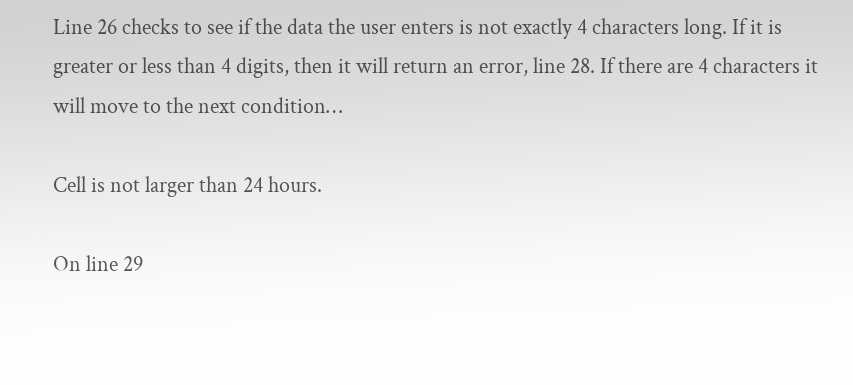Line 26 checks to see if the data the user enters is not exactly 4 characters long. If it is greater or less than 4 digits, then it will return an error, line 28. If there are 4 characters it will move to the next condition…

Cell is not larger than 24 hours.

On line 29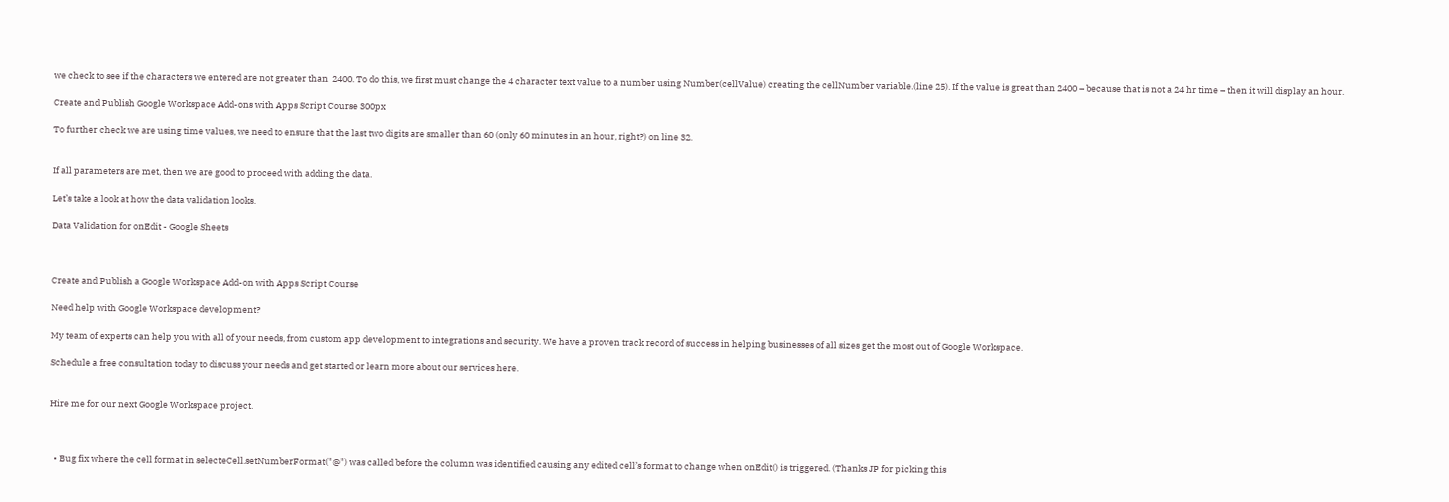we check to see if the characters we entered are not greater than  2400. To do this, we first must change the 4 character text value to a number using Number(cellValue) creating the cellNumber variable.(line 25). If the value is great than 2400 – because that is not a 24 hr time – then it will display an hour.

Create and Publish Google Workspace Add-ons with Apps Script Course 300px

To further check we are using time values, we need to ensure that the last two digits are smaller than 60 (only 60 minutes in an hour, right?) on line 32.


If all parameters are met, then we are good to proceed with adding the data.

Let’s take a look at how the data validation looks.

Data Validation for onEdit - Google Sheets



Create and Publish a Google Workspace Add-on with Apps Script Course

Need help with Google Workspace development?

My team of experts can help you with all of your needs, from custom app development to integrations and security. We have a proven track record of success in helping businesses of all sizes get the most out of Google Workspace.

Schedule a free consultation today to discuss your needs and get started or learn more about our services here.


Hire me for our next Google Workspace project.



  • Bug fix where the cell format in selecteCell.setNumberFormat("@") was called before the column was identified causing any edited cell’s format to change when onEdit() is triggered. (Thanks JP for picking this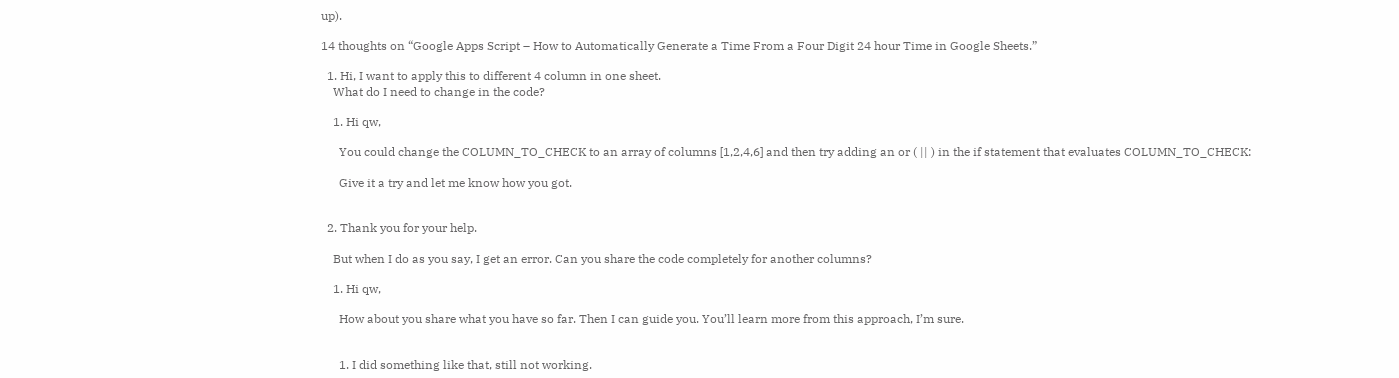up).

14 thoughts on “Google Apps Script – How to Automatically Generate a Time From a Four Digit 24 hour Time in Google Sheets.”

  1. Hi, I want to apply this to different 4 column in one sheet.
    What do I need to change in the code?

    1. Hi qw,

      You could change the COLUMN_TO_CHECK to an array of columns [1,2,4,6] and then try adding an or ( || ) in the if statement that evaluates COLUMN_TO_CHECK:

      Give it a try and let me know how you got.


  2. Thank you for your help.

    But when I do as you say, I get an error. Can you share the code completely for another columns?

    1. Hi qw,

      How about you share what you have so far. Then I can guide you. You’ll learn more from this approach, I’m sure.


      1. I did something like that, still not working.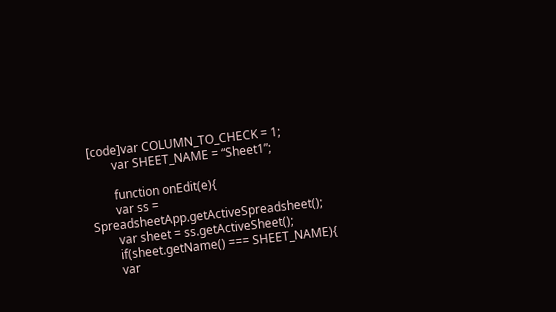[code]var COLUMN_TO_CHECK = 1;
        var SHEET_NAME = “Sheet1”;

        function onEdit(e){
        var ss = SpreadsheetApp.getActiveSpreadsheet();
        var sheet = ss.getActiveSheet();
        if(sheet.getName() === SHEET_NAME){
        var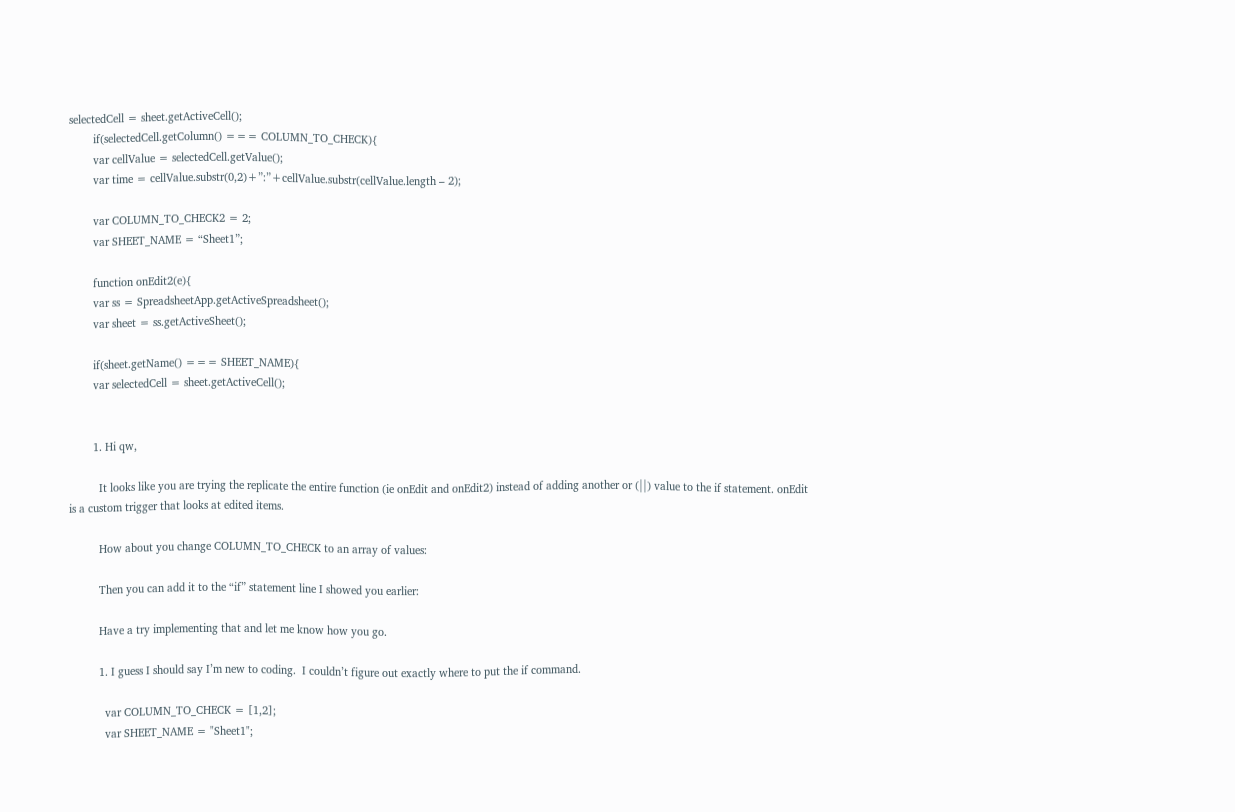selectedCell = sheet.getActiveCell();
        if(selectedCell.getColumn() === COLUMN_TO_CHECK){
        var cellValue = selectedCell.getValue();
        var time = cellValue.substr(0,2)+”:”+cellValue.substr(cellValue.length – 2);

        var COLUMN_TO_CHECK2 = 2;
        var SHEET_NAME = “Sheet1”;

        function onEdit2(e){
        var ss = SpreadsheetApp.getActiveSpreadsheet();
        var sheet = ss.getActiveSheet();

        if(sheet.getName() === SHEET_NAME){
        var selectedCell = sheet.getActiveCell();


        1. Hi qw,

          It looks like you are trying the replicate the entire function (ie onEdit and onEdit2) instead of adding another or (||) value to the if statement. onEdit is a custom trigger that looks at edited items.

          How about you change COLUMN_TO_CHECK to an array of values:

          Then you can add it to the “if” statement line I showed you earlier:

          Have a try implementing that and let me know how you go.

          1. I guess I should say I’m new to coding.  I couldn’t figure out exactly where to put the if command.

            var COLUMN_TO_CHECK = [1,2];
            var SHEET_NAME = "Sheet1";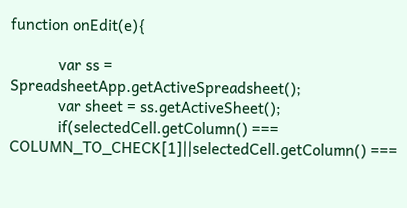function onEdit(e){

            var ss = SpreadsheetApp.getActiveSpreadsheet();
            var sheet = ss.getActiveSheet();
            if(selectedCell.getColumn() === COLUMN_TO_CHECK[1]||selectedCell.getColumn() ===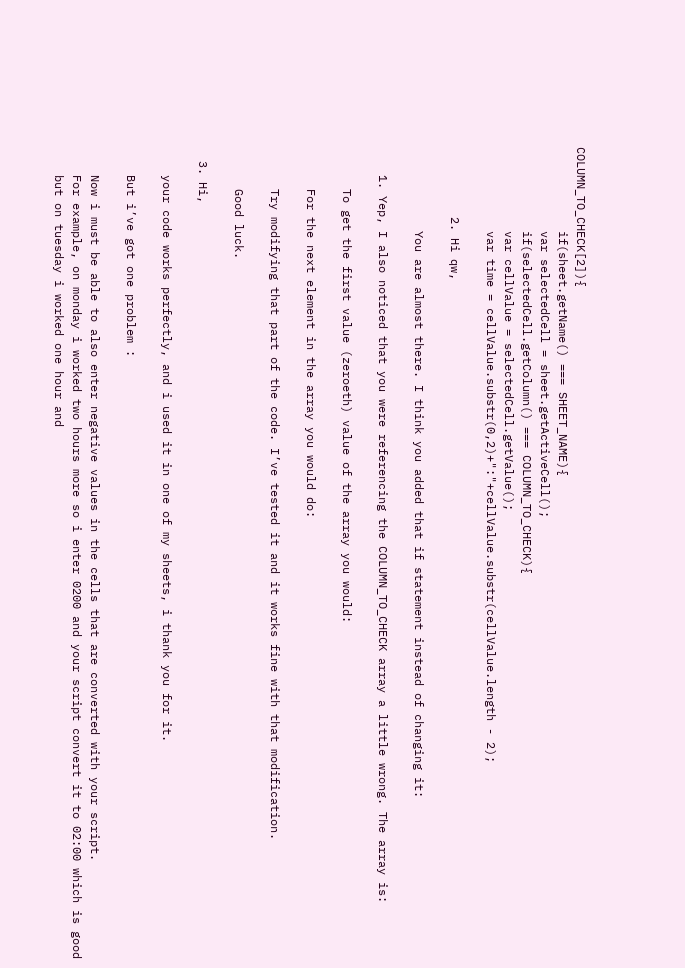COLUMN_TO_CHECK[2]){
            if(sheet.getName() === SHEET_NAME){
            var selectedCell = sheet.getActiveCell();
            if(selectedCell.getColumn() === COLUMN_TO_CHECK){
            var cellValue = selectedCell.getValue();
            var time = cellValue.substr(0,2)+":"+cellValue.substr(cellValue.length - 2);

          2. Hi qw,

            You are almost there. I think you added that if statement instead of changing it:

    1. Yep, I also noticed that you were referencing the COLUMN_TO_CHECK array a little wrong. The array is:

      To get the first value (zeroeth) value of the array you would:

      For the next element in the array you would do:

      Try modifying that part of the code. I’ve tested it and it works fine with that modification.

      Good luck.

  3. Hi,

    your code works perfectly, and i used it in one of my sheets, i thank you for it.

    But i’ve got one problem :

    Now i must be able to also enter negative values in the cells that are converted with your script.
    For example, on monday i worked two hours more so i enter 0200 and your script convert it to 02:00 which is good
    but on tuesday i worked one hour and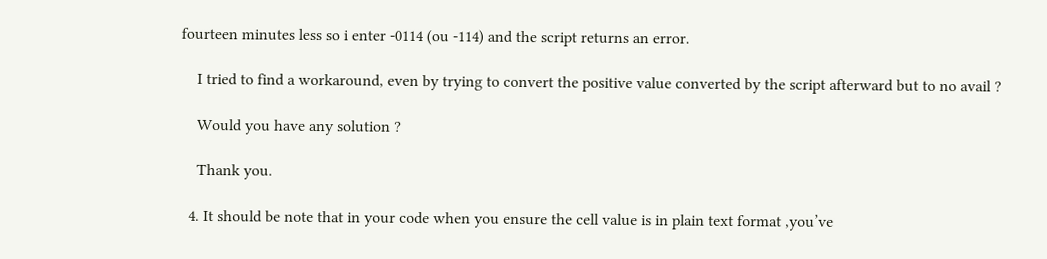fourteen minutes less so i enter -0114 (ou -114) and the script returns an error.

    I tried to find a workaround, even by trying to convert the positive value converted by the script afterward but to no avail ?

    Would you have any solution ?

    Thank you.

  4. It should be note that in your code when you ensure the cell value is in plain text format ,you’ve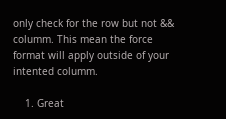only check for the row but not && columm. This mean the force format will apply outside of your intented columm.

    1. Great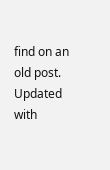find on an old post. Updated with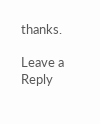thanks.

Leave a Reply